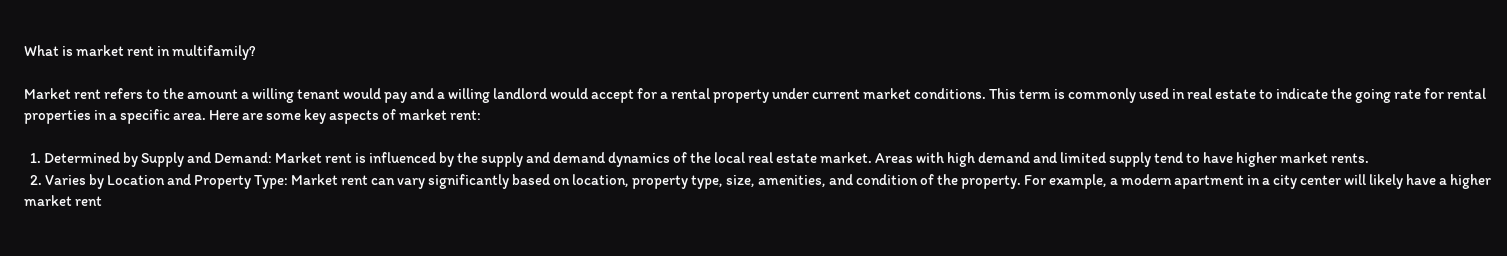What is market rent in multifamily?

Market rent refers to the amount a willing tenant would pay and a willing landlord would accept for a rental property under current market conditions. This term is commonly used in real estate to indicate the going rate for rental properties in a specific area. Here are some key aspects of market rent:

  1. Determined by Supply and Demand: Market rent is influenced by the supply and demand dynamics of the local real estate market. Areas with high demand and limited supply tend to have higher market rents.
  2. Varies by Location and Property Type: Market rent can vary significantly based on location, property type, size, amenities, and condition of the property. For example, a modern apartment in a city center will likely have a higher market rent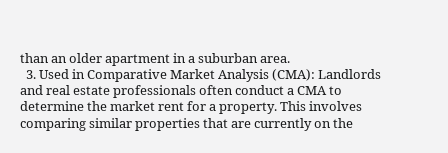than an older apartment in a suburban area.
  3. Used in Comparative Market Analysis (CMA): Landlords and real estate professionals often conduct a CMA to determine the market rent for a property. This involves comparing similar properties that are currently on the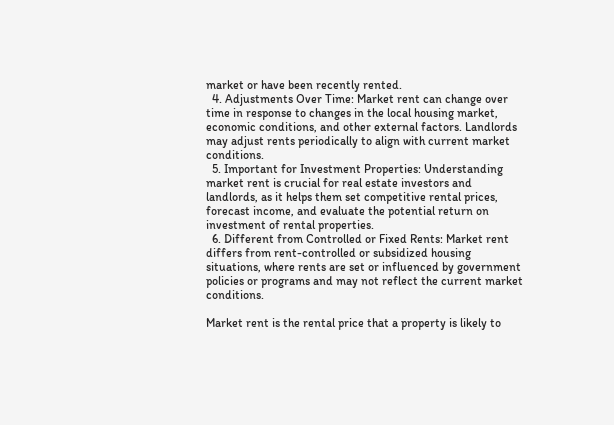market or have been recently rented.
  4. Adjustments Over Time: Market rent can change over time in response to changes in the local housing market, economic conditions, and other external factors. Landlords may adjust rents periodically to align with current market conditions.
  5. Important for Investment Properties: Understanding market rent is crucial for real estate investors and landlords, as it helps them set competitive rental prices, forecast income, and evaluate the potential return on investment of rental properties.
  6. Different from Controlled or Fixed Rents: Market rent differs from rent-controlled or subsidized housing situations, where rents are set or influenced by government policies or programs and may not reflect the current market conditions.

Market rent is the rental price that a property is likely to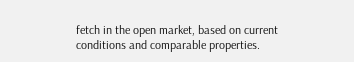fetch in the open market, based on current conditions and comparable properties.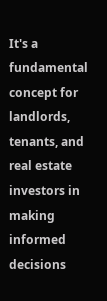It's a fundamental concept for landlords, tenants, and real estate investors in making informed decisions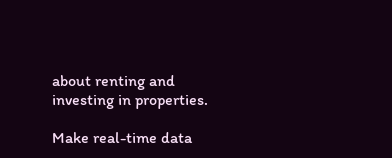about renting and investing in properties.

Make real-time data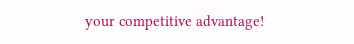your competitive advantage!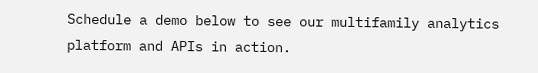Schedule a demo below to see our multifamily analytics platform and APIs in action.